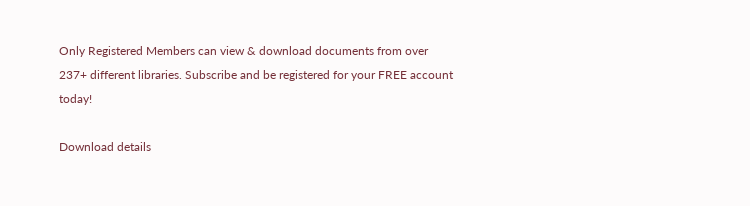Only Registered Members can view & download documents from over 237+ different libraries. Subscribe and be registered for your FREE account today!

Download details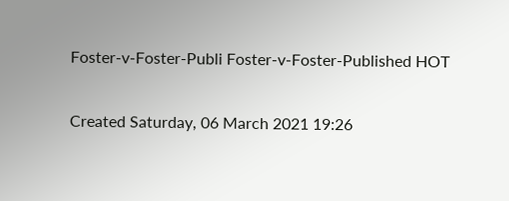Foster-v-Foster-Publi Foster-v-Foster-Published HOT

Created Saturday, 06 March 2021 19:26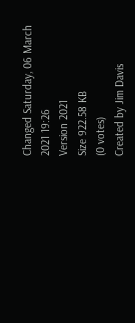Changed Saturday, 06 March 2021 19:26
Version 2021
Size 922.58 KB
(0 votes)
Created by Jim Davis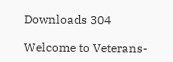Downloads 304

Welcome to Veterans-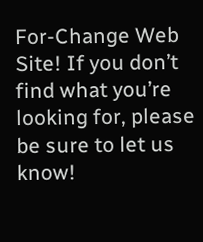For-Change Web Site! If you don’t find what you’re looking for, please be sure to let us know!